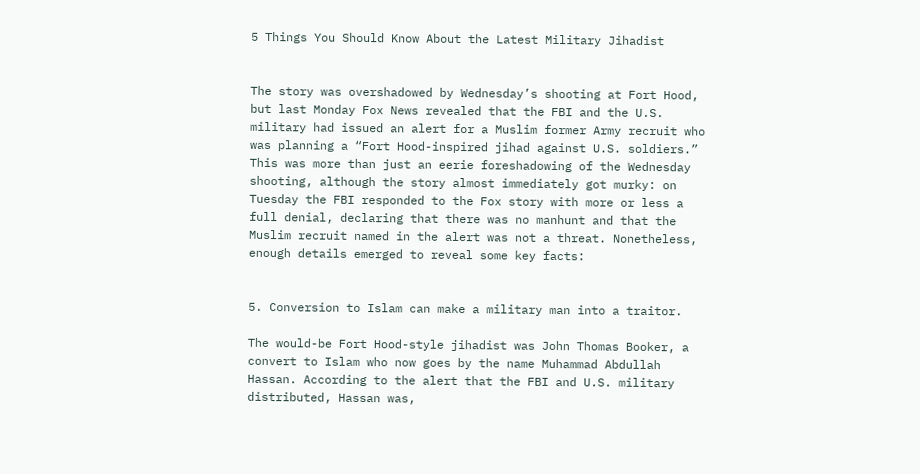5 Things You Should Know About the Latest Military Jihadist


The story was overshadowed by Wednesday’s shooting at Fort Hood, but last Monday Fox News revealed that the FBI and the U.S. military had issued an alert for a Muslim former Army recruit who was planning a “Fort Hood-inspired jihad against U.S. soldiers.” This was more than just an eerie foreshadowing of the Wednesday shooting, although the story almost immediately got murky: on Tuesday the FBI responded to the Fox story with more or less a full denial, declaring that there was no manhunt and that the Muslim recruit named in the alert was not a threat. Nonetheless, enough details emerged to reveal some key facts:


5. Conversion to Islam can make a military man into a traitor.

The would-be Fort Hood-style jihadist was John Thomas Booker, a convert to Islam who now goes by the name Muhammad Abdullah Hassan. According to the alert that the FBI and U.S. military distributed, Hassan was,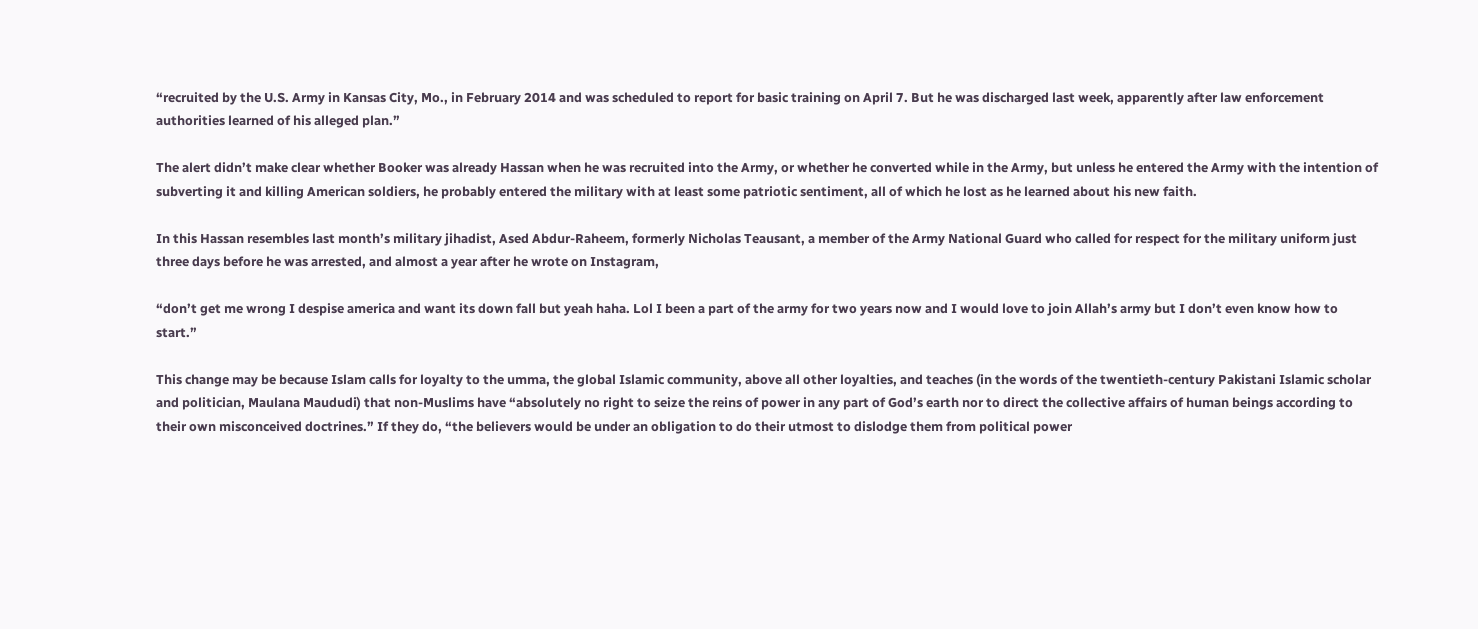“recruited by the U.S. Army in Kansas City, Mo., in February 2014 and was scheduled to report for basic training on April 7. But he was discharged last week, apparently after law enforcement authorities learned of his alleged plan.”

The alert didn’t make clear whether Booker was already Hassan when he was recruited into the Army, or whether he converted while in the Army, but unless he entered the Army with the intention of subverting it and killing American soldiers, he probably entered the military with at least some patriotic sentiment, all of which he lost as he learned about his new faith.

In this Hassan resembles last month’s military jihadist, Ased Abdur-Raheem, formerly Nicholas Teausant, a member of the Army National Guard who called for respect for the military uniform just three days before he was arrested, and almost a year after he wrote on Instagram,

“don’t get me wrong I despise america and want its down fall but yeah haha. Lol I been a part of the army for two years now and I would love to join Allah’s army but I don’t even know how to start.”

This change may be because Islam calls for loyalty to the umma, the global Islamic community, above all other loyalties, and teaches (in the words of the twentieth-century Pakistani Islamic scholar and politician, Maulana Maududi) that non-Muslims have “absolutely no right to seize the reins of power in any part of God’s earth nor to direct the collective affairs of human beings according to their own misconceived doctrines.” If they do, “the believers would be under an obligation to do their utmost to dislodge them from political power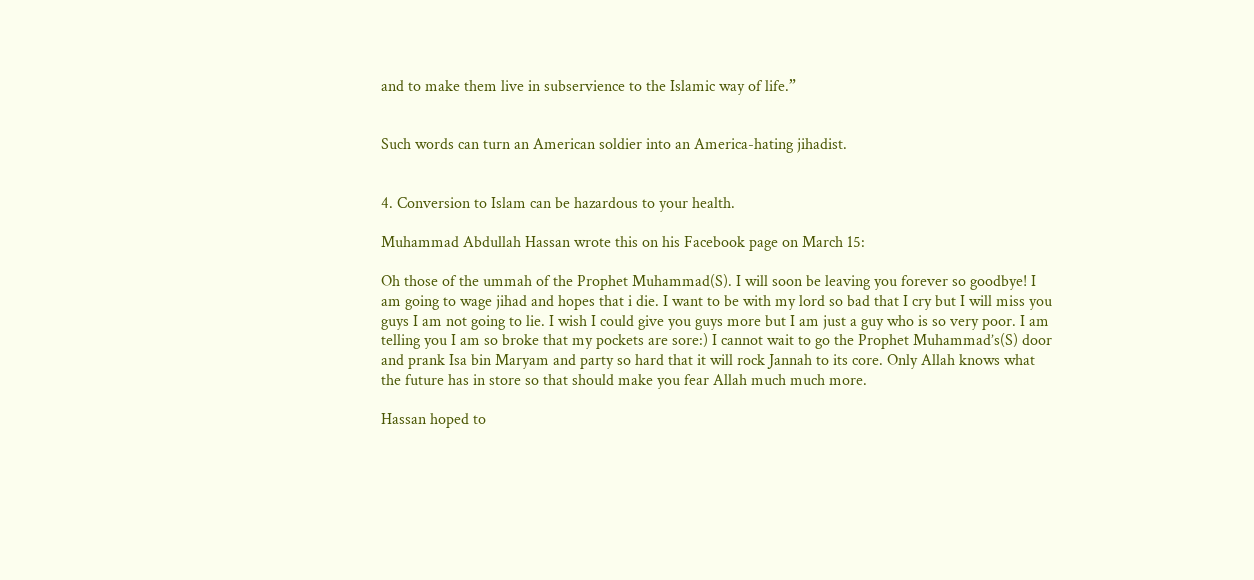and to make them live in subservience to the Islamic way of life.”


Such words can turn an American soldier into an America-hating jihadist.


4. Conversion to Islam can be hazardous to your health.

Muhammad Abdullah Hassan wrote this on his Facebook page on March 15:

Oh those of the ummah of the Prophet Muhammad(S). I will soon be leaving you forever so goodbye! I am going to wage jihad and hopes that i die. I want to be with my lord so bad that I cry but I will miss you guys I am not going to lie. I wish I could give you guys more but I am just a guy who is so very poor. I am telling you I am so broke that my pockets are sore:) I cannot wait to go the Prophet Muhammad’s(S) door and prank Isa bin Maryam and party so hard that it will rock Jannah to its core. Only Allah knows what the future has in store so that should make you fear Allah much much more.

Hassan hoped to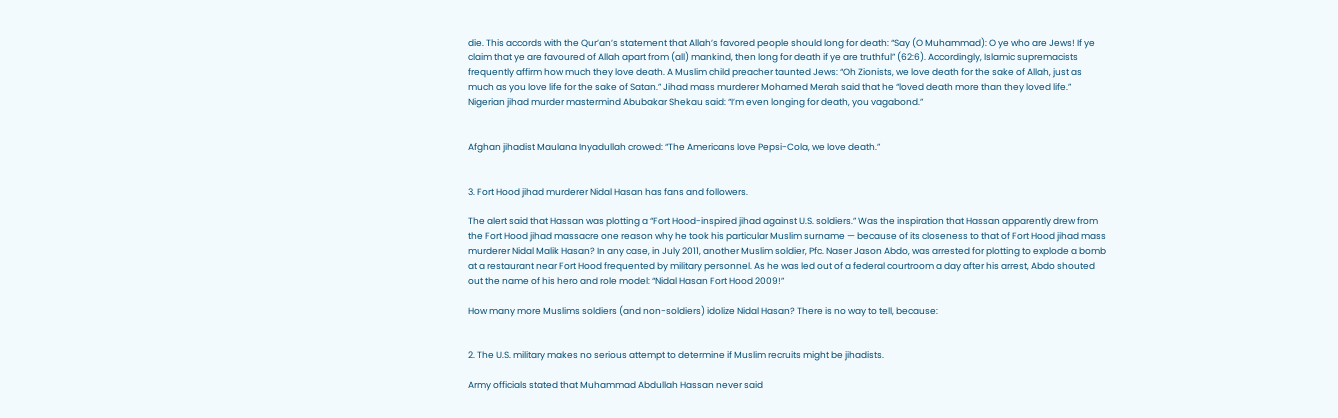die. This accords with the Qur’an’s statement that Allah’s favored people should long for death: “Say (O Muhammad): O ye who are Jews! If ye claim that ye are favoured of Allah apart from (all) mankind, then long for death if ye are truthful” (62:6). Accordingly, Islamic supremacists frequently affirm how much they love death. A Muslim child preacher taunted Jews: “Oh Zionists, we love death for the sake of Allah, just as much as you love life for the sake of Satan.” Jihad mass murderer Mohamed Merah said that he “loved death more than they loved life.” Nigerian jihad murder mastermind Abubakar Shekau said: “I’m even longing for death, you vagabond.”


Afghan jihadist Maulana Inyadullah crowed: “The Americans love Pepsi-Cola, we love death.”


3. Fort Hood jihad murderer Nidal Hasan has fans and followers.

The alert said that Hassan was plotting a “Fort Hood-inspired jihad against U.S. soldiers.” Was the inspiration that Hassan apparently drew from the Fort Hood jihad massacre one reason why he took his particular Muslim surname — because of its closeness to that of Fort Hood jihad mass murderer Nidal Malik Hasan? In any case, in July 2011, another Muslim soldier, Pfc. Naser Jason Abdo, was arrested for plotting to explode a bomb at a restaurant near Fort Hood frequented by military personnel. As he was led out of a federal courtroom a day after his arrest, Abdo shouted out the name of his hero and role model: “Nidal Hasan Fort Hood 2009!”

How many more Muslims soldiers (and non-soldiers) idolize Nidal Hasan? There is no way to tell, because:


2. The U.S. military makes no serious attempt to determine if Muslim recruits might be jihadists.

Army officials stated that Muhammad Abdullah Hassan never said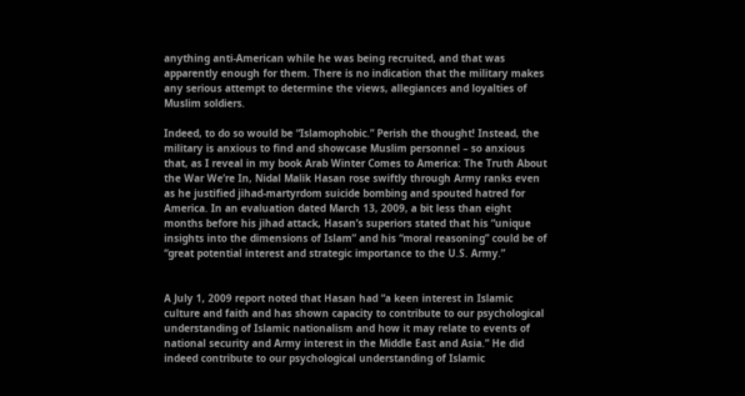anything anti-American while he was being recruited, and that was apparently enough for them. There is no indication that the military makes any serious attempt to determine the views, allegiances and loyalties of Muslim soldiers.

Indeed, to do so would be “Islamophobic.” Perish the thought! Instead, the military is anxious to find and showcase Muslim personnel – so anxious that, as I reveal in my book Arab Winter Comes to America: The Truth About the War We’re In, Nidal Malik Hasan rose swiftly through Army ranks even as he justified jihad-martyrdom suicide bombing and spouted hatred for America. In an evaluation dated March 13, 2009, a bit less than eight months before his jihad attack, Hasan’s superiors stated that his “unique insights into the dimensions of Islam” and his “moral reasoning” could be of “great potential interest and strategic importance to the U.S. Army.”


A July 1, 2009 report noted that Hasan had “a keen interest in Islamic culture and faith and has shown capacity to contribute to our psychological understanding of Islamic nationalism and how it may relate to events of national security and Army interest in the Middle East and Asia.” He did indeed contribute to our psychological understanding of Islamic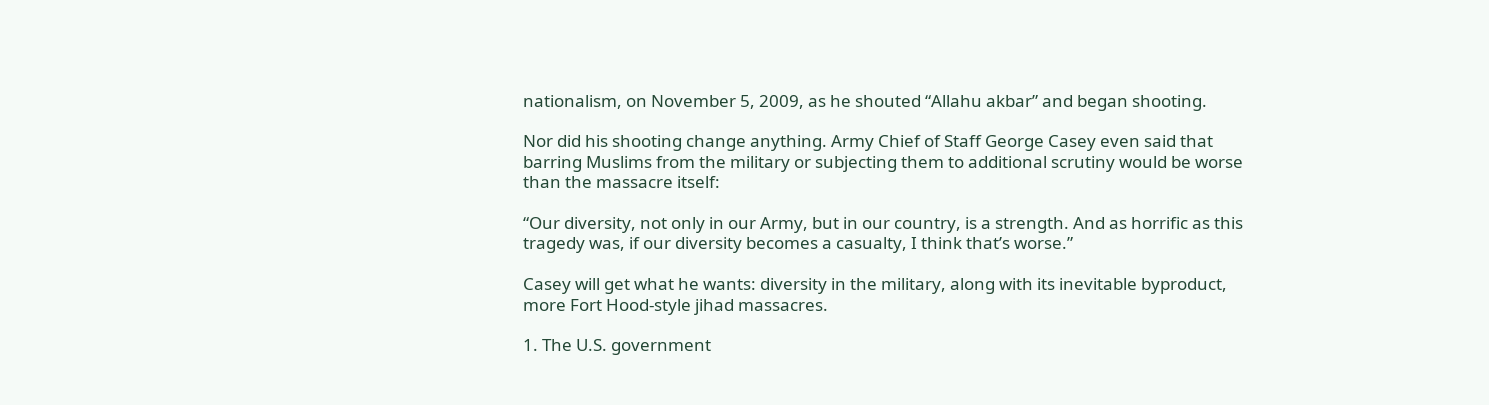nationalism, on November 5, 2009, as he shouted “Allahu akbar” and began shooting.

Nor did his shooting change anything. Army Chief of Staff George Casey even said that barring Muslims from the military or subjecting them to additional scrutiny would be worse than the massacre itself:

“Our diversity, not only in our Army, but in our country, is a strength. And as horrific as this tragedy was, if our diversity becomes a casualty, I think that’s worse.”

Casey will get what he wants: diversity in the military, along with its inevitable byproduct, more Fort Hood-style jihad massacres.

1. The U.S. government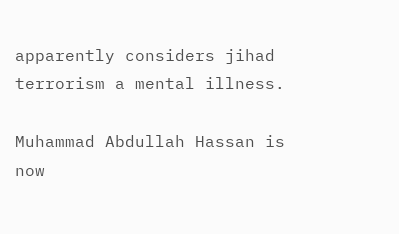apparently considers jihad terrorism a mental illness.

Muhammad Abdullah Hassan is now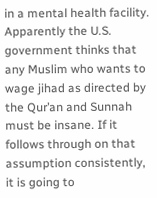in a mental health facility. Apparently the U.S. government thinks that any Muslim who wants to wage jihad as directed by the Qur’an and Sunnah must be insane. If it follows through on that assumption consistently, it is going to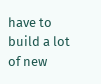have to build a lot of new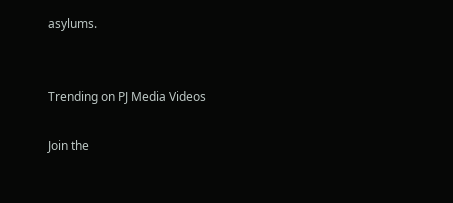asylums.


Trending on PJ Media Videos

Join the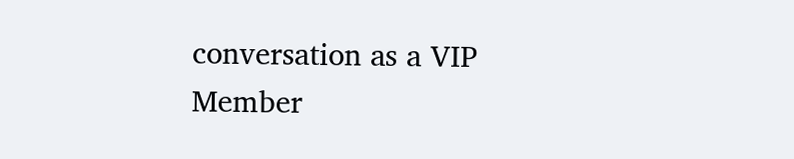conversation as a VIP Member